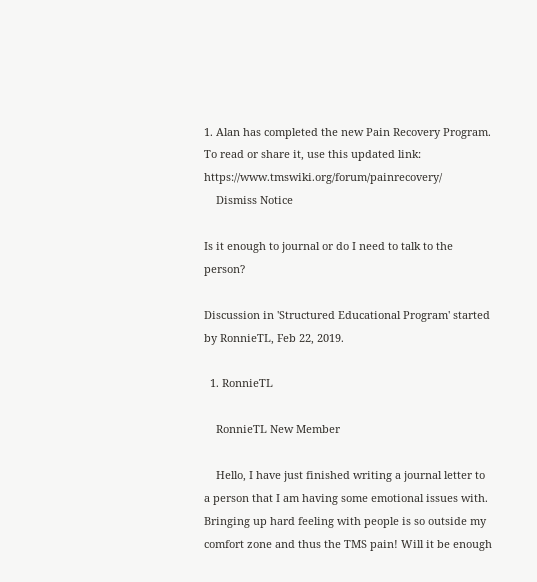1. Alan has completed the new Pain Recovery Program. To read or share it, use this updated link: https://www.tmswiki.org/forum/painrecovery/
    Dismiss Notice

Is it enough to journal or do I need to talk to the person?

Discussion in 'Structured Educational Program' started by RonnieTL, Feb 22, 2019.

  1. RonnieTL

    RonnieTL New Member

    Hello, I have just finished writing a journal letter to a person that I am having some emotional issues with. Bringing up hard feeling with people is so outside my comfort zone and thus the TMS pain! Will it be enough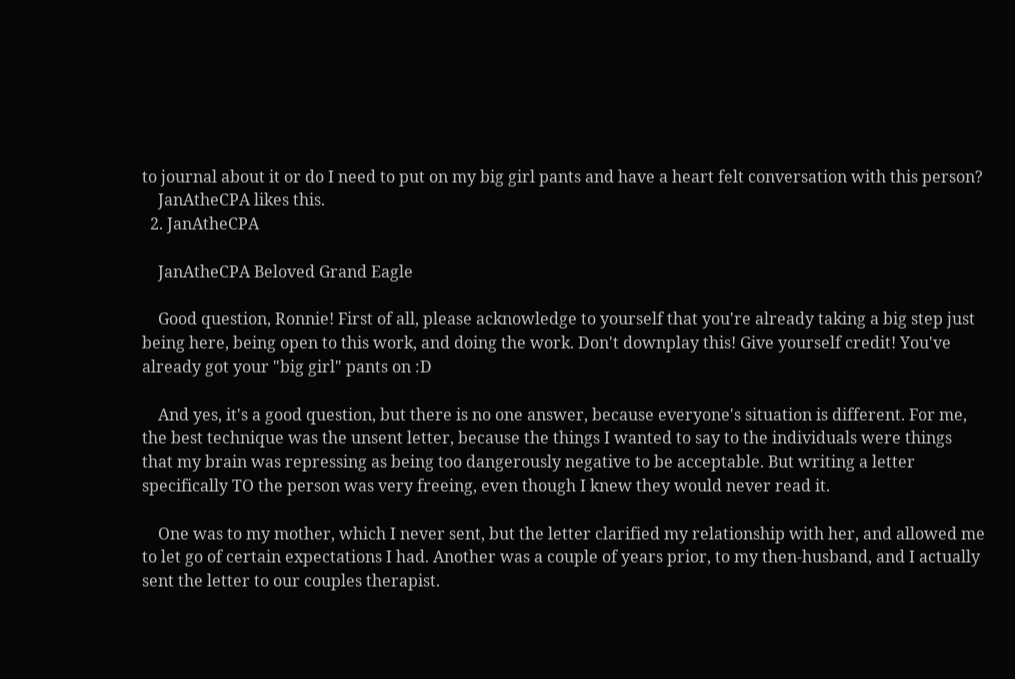to journal about it or do I need to put on my big girl pants and have a heart felt conversation with this person?
    JanAtheCPA likes this.
  2. JanAtheCPA

    JanAtheCPA Beloved Grand Eagle

    Good question, Ronnie! First of all, please acknowledge to yourself that you're already taking a big step just being here, being open to this work, and doing the work. Don't downplay this! Give yourself credit! You've already got your "big girl" pants on :D

    And yes, it's a good question, but there is no one answer, because everyone's situation is different. For me, the best technique was the unsent letter, because the things I wanted to say to the individuals were things that my brain was repressing as being too dangerously negative to be acceptable. But writing a letter specifically TO the person was very freeing, even though I knew they would never read it.

    One was to my mother, which I never sent, but the letter clarified my relationship with her, and allowed me to let go of certain expectations I had. Another was a couple of years prior, to my then-husband, and I actually sent the letter to our couples therapist.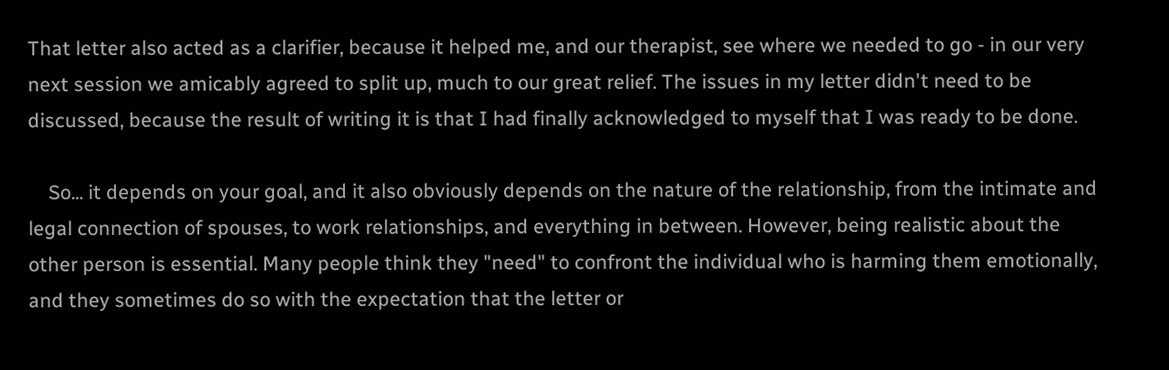That letter also acted as a clarifier, because it helped me, and our therapist, see where we needed to go - in our very next session we amicably agreed to split up, much to our great relief. The issues in my letter didn't need to be discussed, because the result of writing it is that I had finally acknowledged to myself that I was ready to be done.

    So... it depends on your goal, and it also obviously depends on the nature of the relationship, from the intimate and legal connection of spouses, to work relationships, and everything in between. However, being realistic about the other person is essential. Many people think they "need" to confront the individual who is harming them emotionally, and they sometimes do so with the expectation that the letter or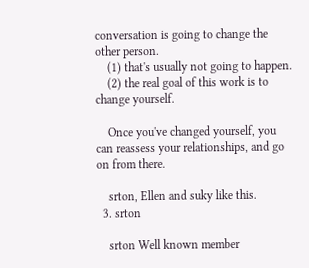conversation is going to change the other person.
    (1) that's usually not going to happen.
    (2) the real goal of this work is to change yourself.

    Once you've changed yourself, you can reassess your relationships, and go on from there.

    srton, Ellen and suky like this.
  3. srton

    srton Well known member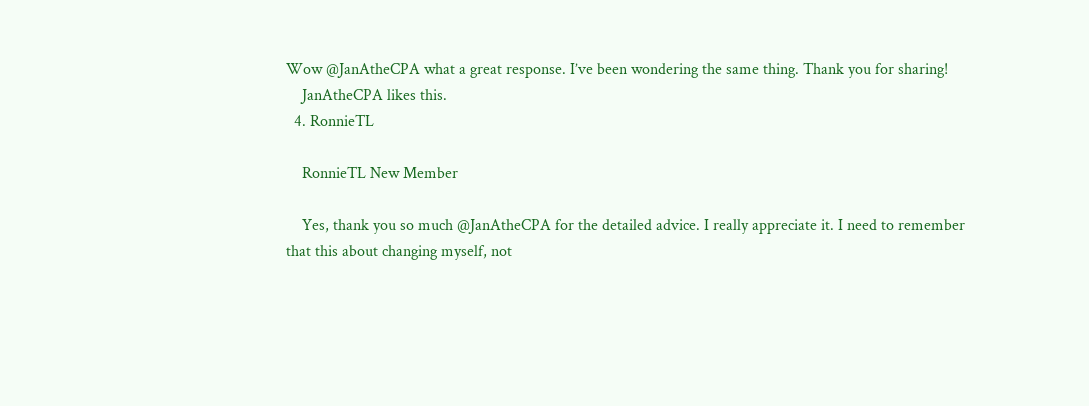Wow @JanAtheCPA what a great response. I’ve been wondering the same thing. Thank you for sharing!
    JanAtheCPA likes this.
  4. RonnieTL

    RonnieTL New Member

    Yes, thank you so much @JanAtheCPA for the detailed advice. I really appreciate it. I need to remember that this about changing myself, not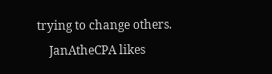trying to change others.
    JanAtheCPA likes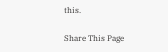this.

Share This Page